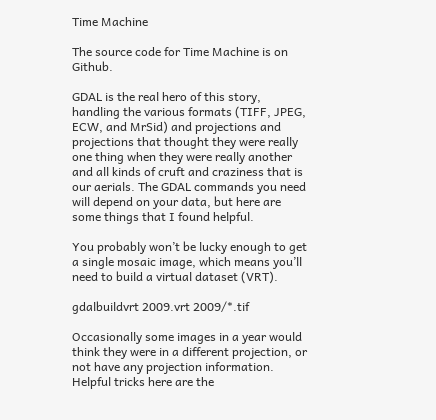Time Machine

The source code for Time Machine is on Github.

GDAL is the real hero of this story, handling the various formats (TIFF, JPEG, ECW, and MrSid) and projections and projections that thought they were really one thing when they were really another and all kinds of cruft and craziness that is our aerials. The GDAL commands you need will depend on your data, but here are some things that I found helpful.

You probably won’t be lucky enough to get a single mosaic image, which means you’ll need to build a virtual dataset (VRT).

gdalbuildvrt 2009.vrt 2009/*.tif

Occasionally some images in a year would think they were in a different projection, or not have any projection information. Helpful tricks here are the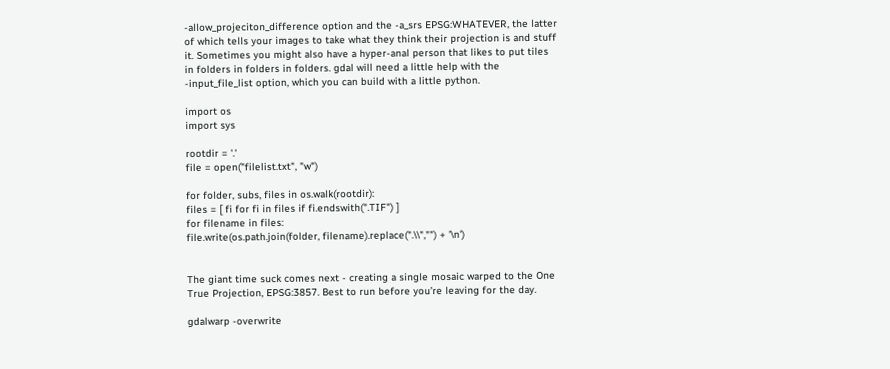-allow_projeciton_difference option and the -a_srs EPSG:WHATEVER, the latter of which tells your images to take what they think their projection is and stuff it. Sometimes you might also have a hyper-anal person that likes to put tiles in folders in folders in folders. gdal will need a little help with the -input_file_list option, which you can build with a little python.

import os
import sys

rootdir = '.'
file = open("filelist.txt", "w")

for folder, subs, files in os.walk(rootdir):
files = [ fi for fi in files if fi.endswith(".TIF") ]
for filename in files:
file.write(os.path.join(folder, filename).replace(".\\","") + '\n')


The giant time suck comes next - creating a single mosaic warped to the One True Projection, EPSG:3857. Best to run before you’re leaving for the day.

gdalwarp -overwrite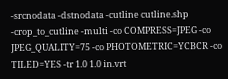-srcnodata -dstnodata -cutline cutline.shp -crop_to_cutline -multi -co COMPRESS=JPEG -co JPEG_QUALITY=75 -co PHOTOMETRIC=YCBCR -co TILED=YES -tr 1.0 1.0 in.vrt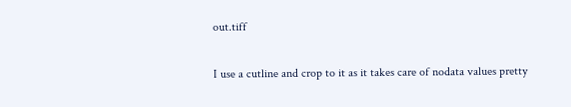out.tiff

I use a cutline and crop to it as it takes care of nodata values pretty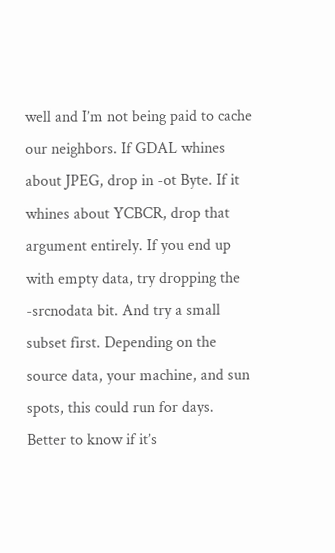well and I’m not being paid to cache our neighbors. If GDAL whines about JPEG, drop in -ot Byte. If it whines about YCBCR, drop that argument entirely. If you end up with empty data, try dropping the -srcnodata bit. And try a small subset first. Depending on the source data, your machine, and sun spots, this could run for days. Better to know if it’s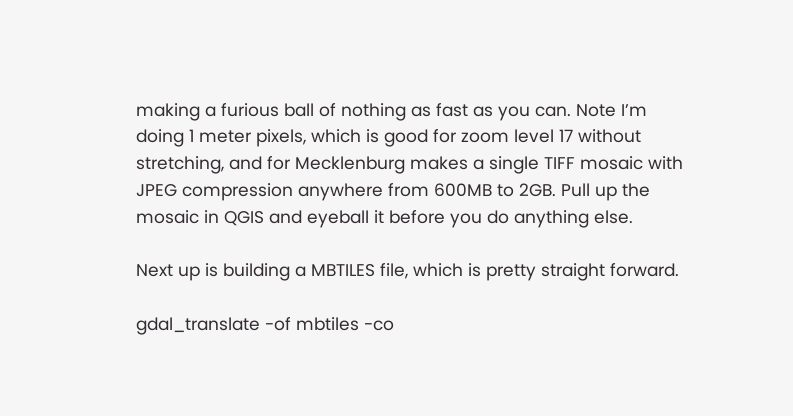making a furious ball of nothing as fast as you can. Note I’m doing 1 meter pixels, which is good for zoom level 17 without stretching, and for Mecklenburg makes a single TIFF mosaic with JPEG compression anywhere from 600MB to 2GB. Pull up the mosaic in QGIS and eyeball it before you do anything else.

Next up is building a MBTILES file, which is pretty straight forward.

gdal_translate -of mbtiles -co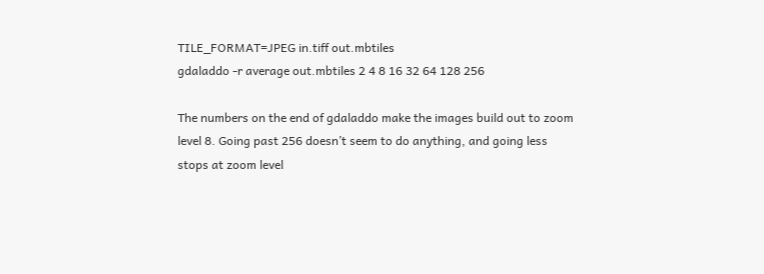TILE_FORMAT=JPEG in.tiff out.mbtiles
gdaladdo -r average out.mbtiles 2 4 8 16 32 64 128 256

The numbers on the end of gdaladdo make the images build out to zoom level 8. Going past 256 doesn’t seem to do anything, and going less stops at zoom level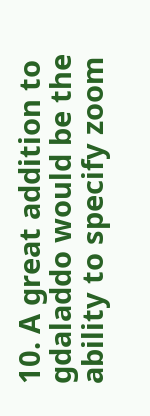10. A great addition to gdaladdo would be the ability to specify zoom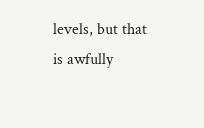levels, but that is awfully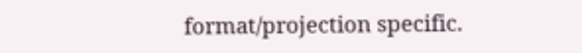format/projection specific.